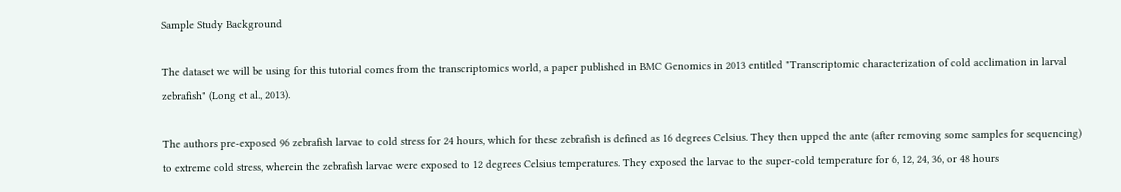Sample Study Background

The dataset we will be using for this tutorial comes from the transcriptomics world, a paper published in BMC Genomics in 2013 entitled "Transcriptomic characterization of cold acclimation in larval zebrafish" (Long et al., 2013).

The authors pre-exposed 96 zebrafish larvae to cold stress for 24 hours, which for these zebrafish is defined as 16 degrees Celsius. They then upped the ante (after removing some samples for sequencing) to extreme cold stress, wherein the zebrafish larvae were exposed to 12 degrees Celsius temperatures. They exposed the larvae to the super-cold temperature for 6, 12, 24, 36, or 48 hours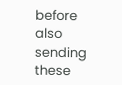before also sending these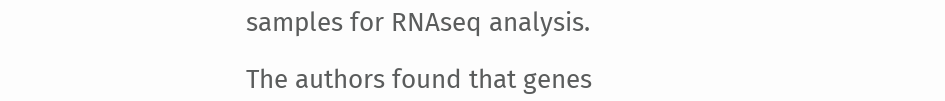samples for RNAseq analysis.

The authors found that genes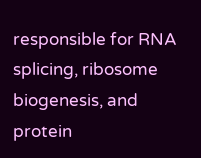responsible for RNA splicing, ribosome biogenesis, and protein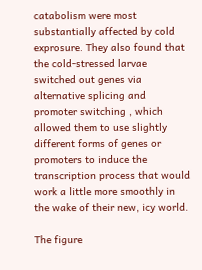catabolism were most substantially affected by cold exprosure. They also found that the cold-stressed larvae switched out genes via alternative splicing and promoter switching , which allowed them to use slightly different forms of genes or promoters to induce the transcription process that would work a little more smoothly in the wake of their new, icy world.

The figure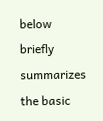below briefly summarizes the basic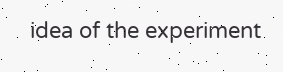idea of the experiment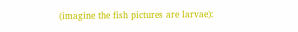(imagine the fish pictures are larvae):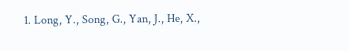1. Long, Y., Song, G., Yan, J., He, X.,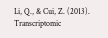Li, Q., & Cui, Z. (2013). Transcriptomic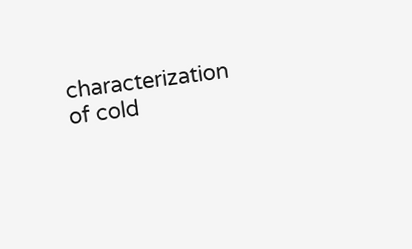characterization of cold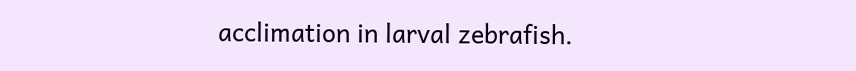acclimation in larval zebrafish.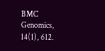BMC Genomics, 14(1), 612.